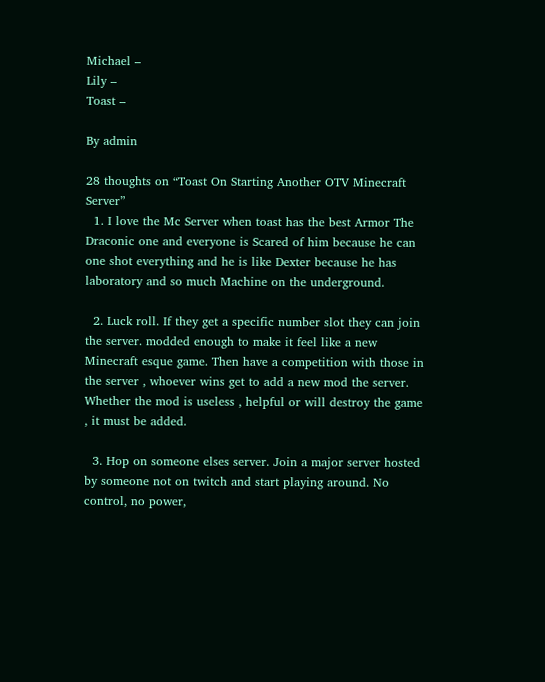Michael –
Lily –
Toast –

By admin

28 thoughts on “Toast On Starting Another OTV Minecraft Server”
  1. I love the Mc Server when toast has the best Armor The Draconic one and everyone is Scared of him because he can one shot everything and he is like Dexter because he has laboratory and so much Machine on the underground.

  2. Luck roll. If they get a specific number slot they can join the server. modded enough to make it feel like a new Minecraft esque game. Then have a competition with those in the server , whoever wins get to add a new mod the server. Whether the mod is useless , helpful or will destroy the game , it must be added.

  3. Hop on someone elses server. Join a major server hosted by someone not on twitch and start playing around. No control, no power,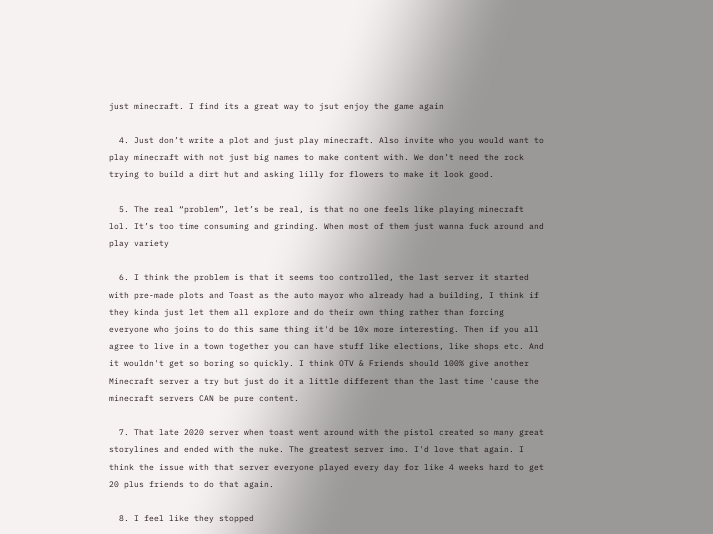just minecraft. I find its a great way to jsut enjoy the game again

  4. Just don’t write a plot and just play minecraft. Also invite who you would want to play minecraft with not just big names to make content with. We don’t need the rock trying to build a dirt hut and asking lilly for flowers to make it look good.

  5. The real “problem”, let’s be real, is that no one feels like playing minecraft lol. It’s too time consuming and grinding. When most of them just wanna fuck around and play variety

  6. I think the problem is that it seems too controlled, the last server it started with pre-made plots and Toast as the auto mayor who already had a building, I think if they kinda just let them all explore and do their own thing rather than forcing everyone who joins to do this same thing it'd be 10x more interesting. Then if you all agree to live in a town together you can have stuff like elections, like shops etc. And it wouldn't get so boring so quickly. I think OTV & Friends should 100% give another Minecraft server a try but just do it a little different than the last time 'cause the minecraft servers CAN be pure content.

  7. That late 2020 server when toast went around with the pistol created so many great storylines and ended with the nuke. The greatest server imo. I'd love that again. I think the issue with that server everyone played every day for like 4 weeks hard to get 20 plus friends to do that again.

  8. I feel like they stopped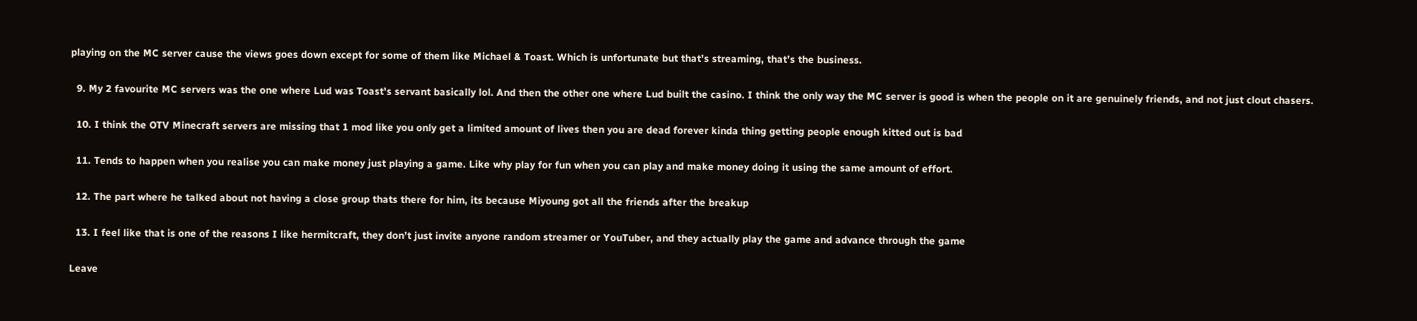playing on the MC server cause the views goes down except for some of them like Michael & Toast. Which is unfortunate but that’s streaming, that’s the business.

  9. My 2 favourite MC servers was the one where Lud was Toast's servant basically lol. And then the other one where Lud built the casino. I think the only way the MC server is good is when the people on it are genuinely friends, and not just clout chasers.

  10. I think the OTV Minecraft servers are missing that 1 mod like you only get a limited amount of lives then you are dead forever kinda thing getting people enough kitted out is bad

  11. Tends to happen when you realise you can make money just playing a game. Like why play for fun when you can play and make money doing it using the same amount of effort.

  12. The part where he talked about not having a close group thats there for him, its because Miyoung got all the friends after the breakup

  13. I feel like that is one of the reasons I like hermitcraft, they don’t just invite anyone random streamer or YouTuber, and they actually play the game and advance through the game

Leave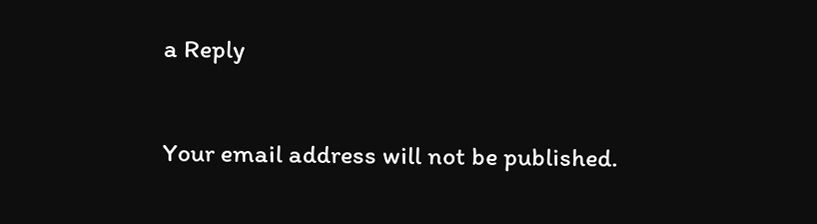a Reply

Your email address will not be published.